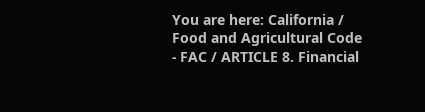You are here: California / Food and Agricultural Code - FAC / ARTICLE 8. Financial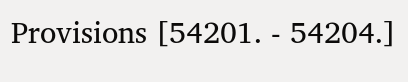Provisions [54201. - 54204.]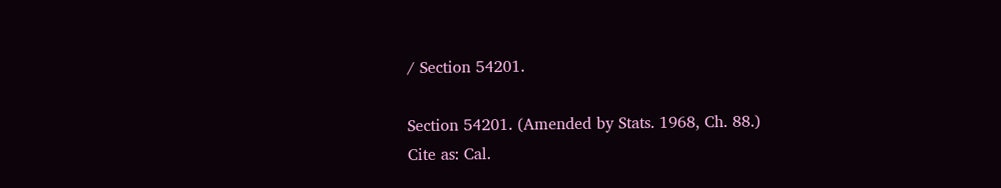/ Section 54201.

Section 54201. (Amended by Stats. 1968, Ch. 88.)
Cite as: Cal.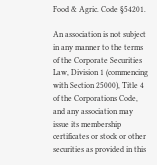Food & Agric. Code §54201.

An association is not subject in any manner to the terms of the Corporate Securities Law, Division 1 (commencing with Section 25000), Title 4 of the Corporations Code, and any association may issue its membership certificates or stock or other securities as provided in this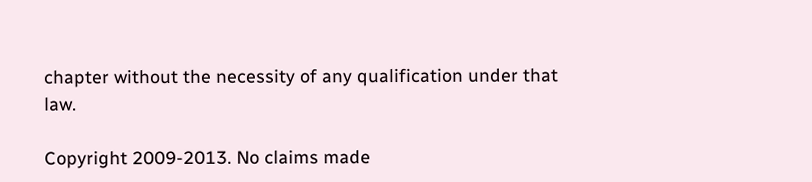chapter without the necessity of any qualification under that law.

Copyright 2009-2013. No claims made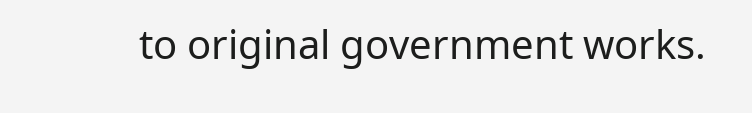to original government works.